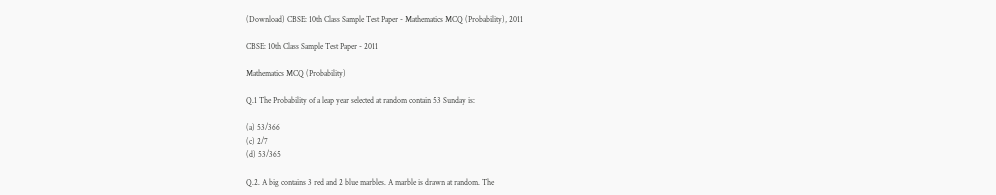(Download) CBSE: 10th Class Sample Test Paper - Mathematics MCQ (Probability), 2011

CBSE: 10th Class Sample Test Paper - 2011

Mathematics MCQ (Probability)

Q.1 The Probability of a leap year selected at random contain 53 Sunday is:

(a) 53/366
(c) 2/7
(d) 53/365

Q.2. A big contains 3 red and 2 blue marbles. A marble is drawn at random. The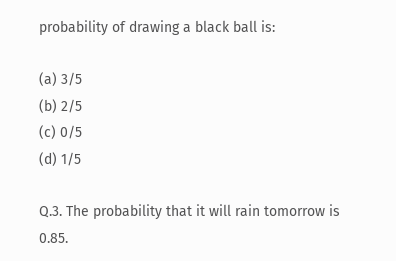probability of drawing a black ball is:

(a) 3/5
(b) 2/5
(c) 0/5
(d) 1/5

Q.3. The probability that it will rain tomorrow is 0.85.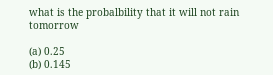what is the probalbility that it will not rain tomorrow

(a) 0.25
(b) 0.145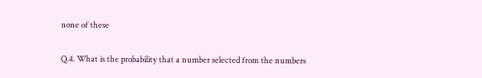none of these

Q.4. What is the probability that a number selected from the numbers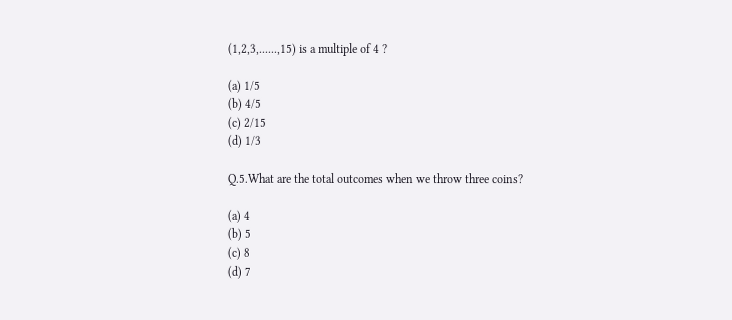(1,2,3,......,15) is a multiple of 4 ?

(a) 1/5
(b) 4/5
(c) 2/15
(d) 1/3

Q.5.What are the total outcomes when we throw three coins?

(a) 4
(b) 5
(c) 8
(d) 7